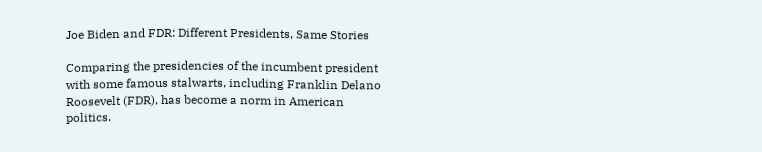Joe Biden and FDR: Different Presidents, Same Stories

Comparing the presidencies of the incumbent president with some famous stalwarts, including Franklin Delano Roosevelt (FDR), has become a norm in American politics.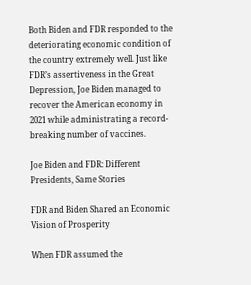Both Biden and FDR responded to the deteriorating economic condition of the country extremely well. Just like FDR’s assertiveness in the Great Depression, Joe Biden managed to recover the American economy in 2021 while administrating a record-breaking number of vaccines.

Joe Biden and FDR: Different Presidents, Same Stories

FDR and Biden Shared an Economic Vision of Prosperity

When FDR assumed the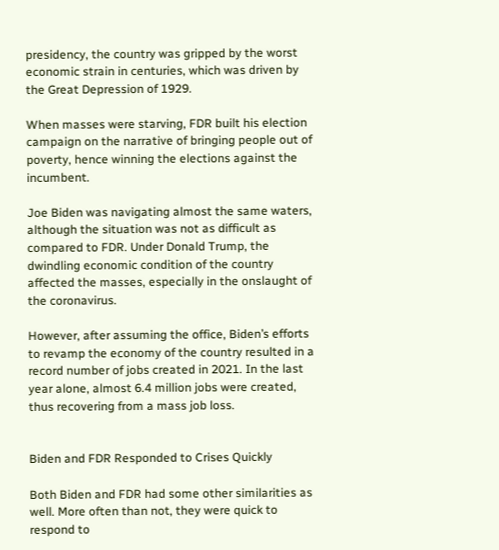presidency, the country was gripped by the worst economic strain in centuries, which was driven by the Great Depression of 1929.

When masses were starving, FDR built his election campaign on the narrative of bringing people out of poverty, hence winning the elections against the incumbent.

Joe Biden was navigating almost the same waters, although the situation was not as difficult as compared to FDR. Under Donald Trump, the dwindling economic condition of the country affected the masses, especially in the onslaught of the coronavirus.

However, after assuming the office, Biden’s efforts to revamp the economy of the country resulted in a record number of jobs created in 2021. In the last year alone, almost 6.4 million jobs were created, thus recovering from a mass job loss.


Biden and FDR Responded to Crises Quickly

Both Biden and FDR had some other similarities as well. More often than not, they were quick to respond to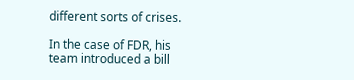different sorts of crises.

In the case of FDR, his team introduced a bill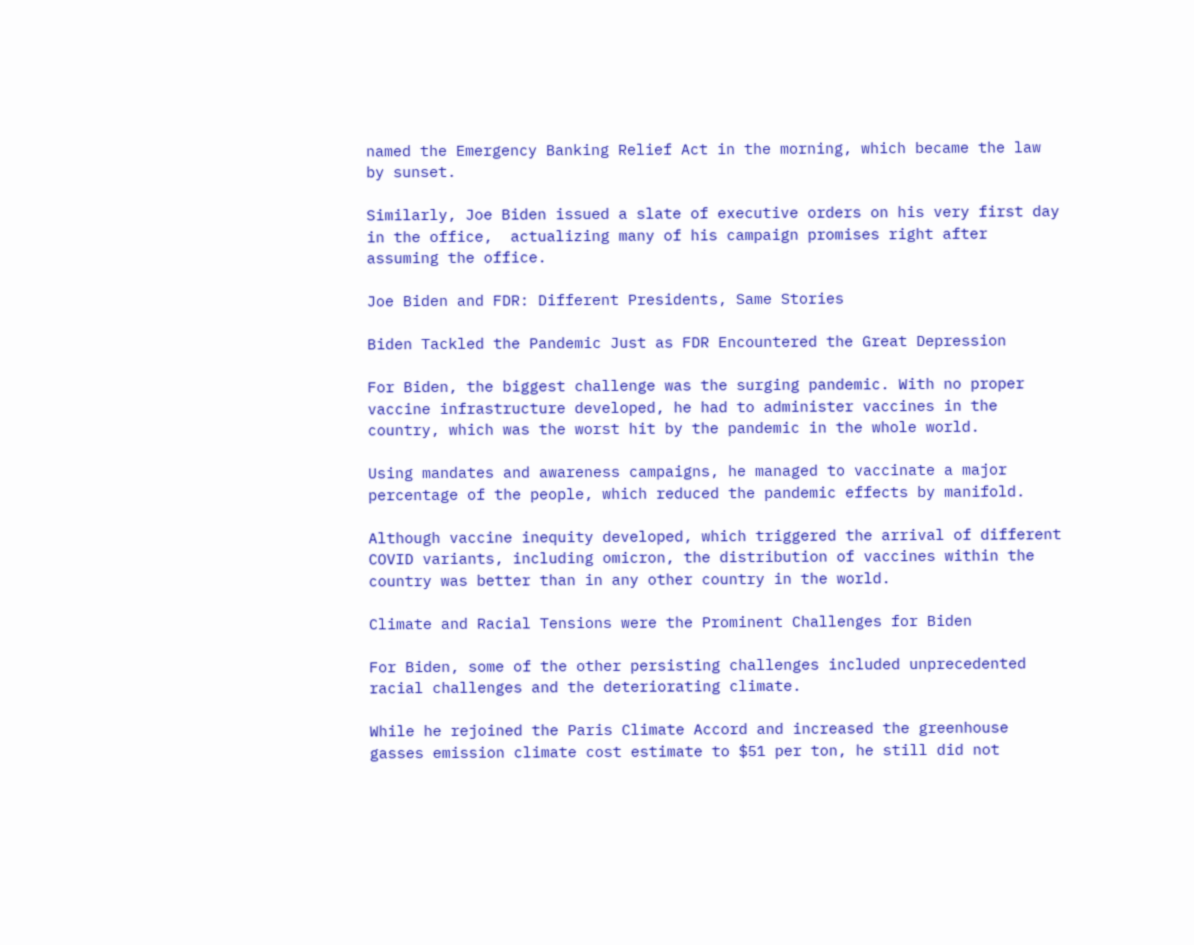named the Emergency Banking Relief Act in the morning, which became the law by sunset.

Similarly, Joe Biden issued a slate of executive orders on his very first day in the office,  actualizing many of his campaign promises right after assuming the office.

Joe Biden and FDR: Different Presidents, Same Stories

Biden Tackled the Pandemic Just as FDR Encountered the Great Depression

For Biden, the biggest challenge was the surging pandemic. With no proper vaccine infrastructure developed, he had to administer vaccines in the country, which was the worst hit by the pandemic in the whole world.

Using mandates and awareness campaigns, he managed to vaccinate a major percentage of the people, which reduced the pandemic effects by manifold.

Although vaccine inequity developed, which triggered the arrival of different COVID variants, including omicron, the distribution of vaccines within the country was better than in any other country in the world.

Climate and Racial Tensions were the Prominent Challenges for Biden

For Biden, some of the other persisting challenges included unprecedented racial challenges and the deteriorating climate.

While he rejoined the Paris Climate Accord and increased the greenhouse gasses emission climate cost estimate to $51 per ton, he still did not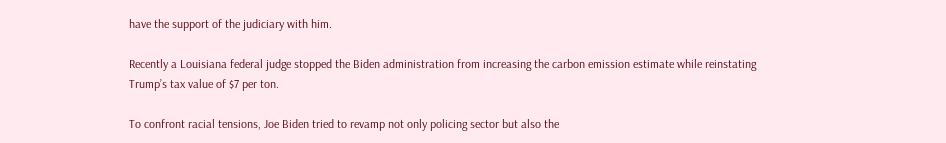have the support of the judiciary with him.

Recently a Louisiana federal judge stopped the Biden administration from increasing the carbon emission estimate while reinstating Trump’s tax value of $7 per ton.

To confront racial tensions, Joe Biden tried to revamp not only policing sector but also the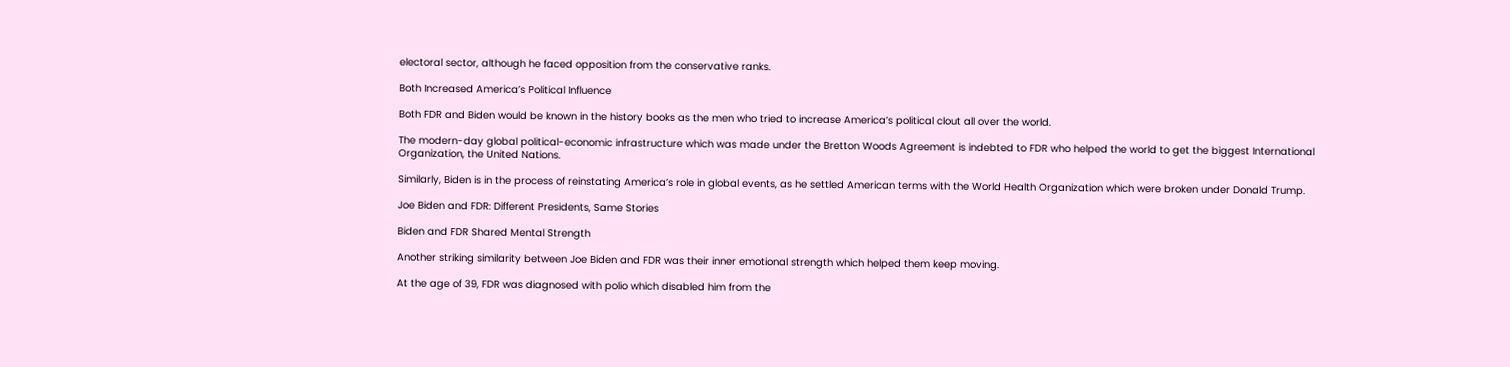electoral sector, although he faced opposition from the conservative ranks.

Both Increased America’s Political Influence

Both FDR and Biden would be known in the history books as the men who tried to increase America’s political clout all over the world.

The modern-day global political-economic infrastructure which was made under the Bretton Woods Agreement is indebted to FDR who helped the world to get the biggest International Organization, the United Nations.

Similarly, Biden is in the process of reinstating America’s role in global events, as he settled American terms with the World Health Organization which were broken under Donald Trump.

Joe Biden and FDR: Different Presidents, Same Stories

Biden and FDR Shared Mental Strength

Another striking similarity between Joe Biden and FDR was their inner emotional strength which helped them keep moving.

At the age of 39, FDR was diagnosed with polio which disabled him from the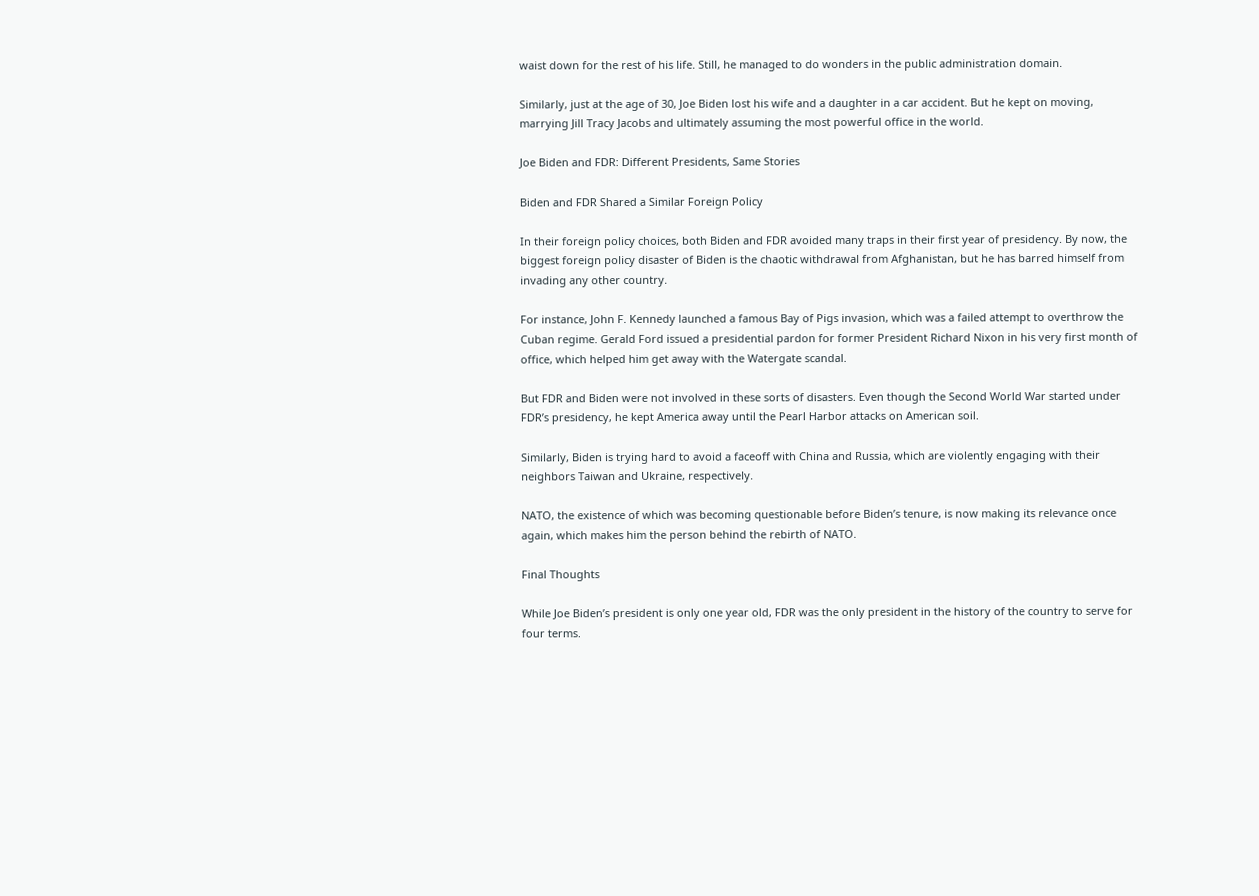waist down for the rest of his life. Still, he managed to do wonders in the public administration domain.

Similarly, just at the age of 30, Joe Biden lost his wife and a daughter in a car accident. But he kept on moving, marrying Jill Tracy Jacobs and ultimately assuming the most powerful office in the world.

Joe Biden and FDR: Different Presidents, Same Stories

Biden and FDR Shared a Similar Foreign Policy

In their foreign policy choices, both Biden and FDR avoided many traps in their first year of presidency. By now, the biggest foreign policy disaster of Biden is the chaotic withdrawal from Afghanistan, but he has barred himself from invading any other country.

For instance, John F. Kennedy launched a famous Bay of Pigs invasion, which was a failed attempt to overthrow the Cuban regime. Gerald Ford issued a presidential pardon for former President Richard Nixon in his very first month of office, which helped him get away with the Watergate scandal.

But FDR and Biden were not involved in these sorts of disasters. Even though the Second World War started under FDR’s presidency, he kept America away until the Pearl Harbor attacks on American soil.

Similarly, Biden is trying hard to avoid a faceoff with China and Russia, which are violently engaging with their neighbors Taiwan and Ukraine, respectively.

NATO, the existence of which was becoming questionable before Biden’s tenure, is now making its relevance once again, which makes him the person behind the rebirth of NATO.

Final Thoughts

While Joe Biden’s president is only one year old, FDR was the only president in the history of the country to serve for four terms.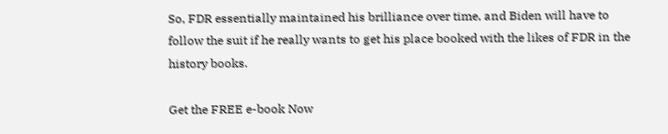So, FDR essentially maintained his brilliance over time, and Biden will have to follow the suit if he really wants to get his place booked with the likes of FDR in the history books.

Get the FREE e-book Now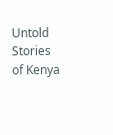Untold Stories of Kenya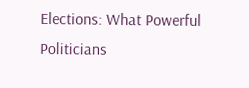Elections: What Powerful Politicians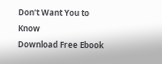Don't Want You to Know
Download Free Ebook